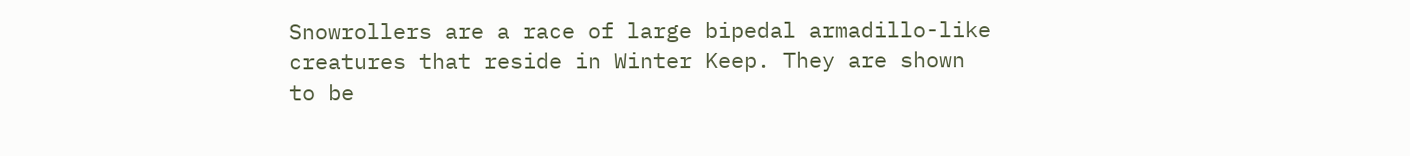Snowrollers are a race of large bipedal armadillo-like creatures that reside in Winter Keep. They are shown to be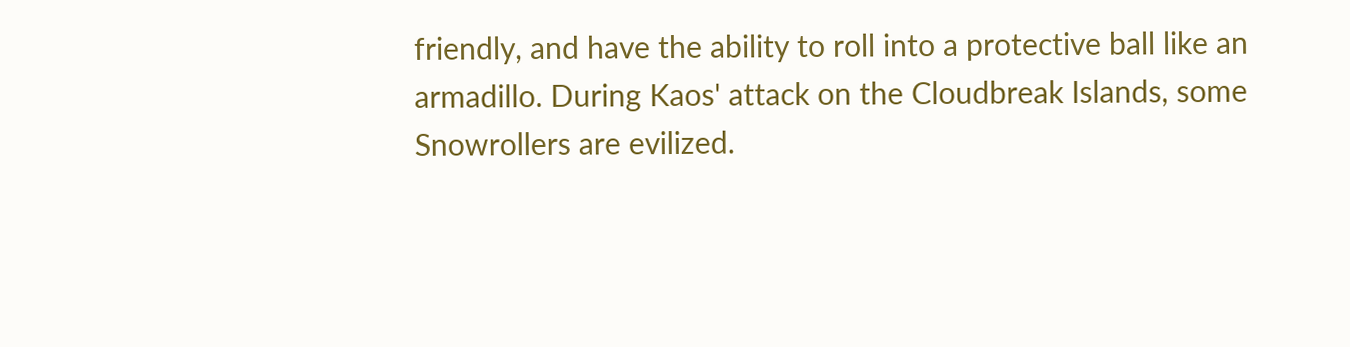friendly, and have the ability to roll into a protective ball like an armadillo. During Kaos' attack on the Cloudbreak Islands, some Snowrollers are evilized.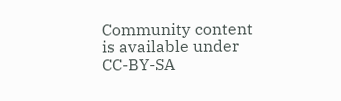Community content is available under CC-BY-SA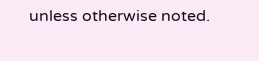unless otherwise noted.